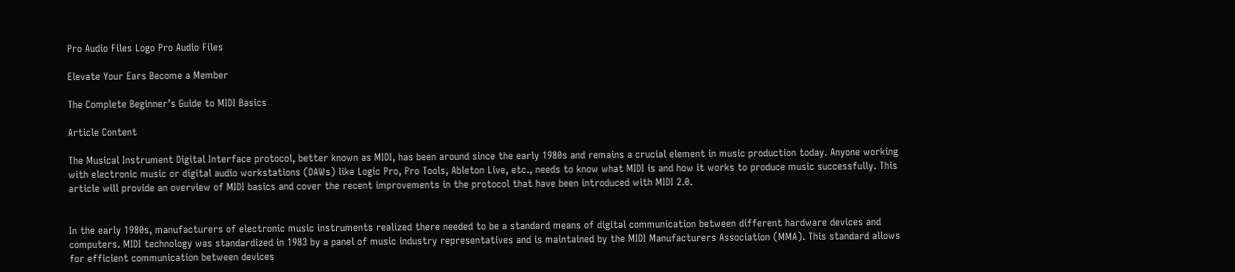Pro Audio Files Logo Pro Audio Files

Elevate Your Ears Become a Member

The Complete Beginner’s Guide to MIDI Basics

Article Content

The Musical Instrument Digital Interface protocol, better known as MIDI, has been around since the early 1980s and remains a crucial element in music production today. Anyone working with electronic music or digital audio workstations (DAWs) like Logic Pro, Pro Tools, Ableton Live, etc., needs to know what MIDI is and how it works to produce music successfully. This article will provide an overview of MIDI basics and cover the recent improvements in the protocol that have been introduced with MIDI 2.0.


In the early 1980s, manufacturers of electronic music instruments realized there needed to be a standard means of digital communication between different hardware devices and computers. MIDI technology was standardized in 1983 by a panel of music industry representatives and is maintained by the MIDI Manufacturers Association (MMA). This standard allows for efficient communication between devices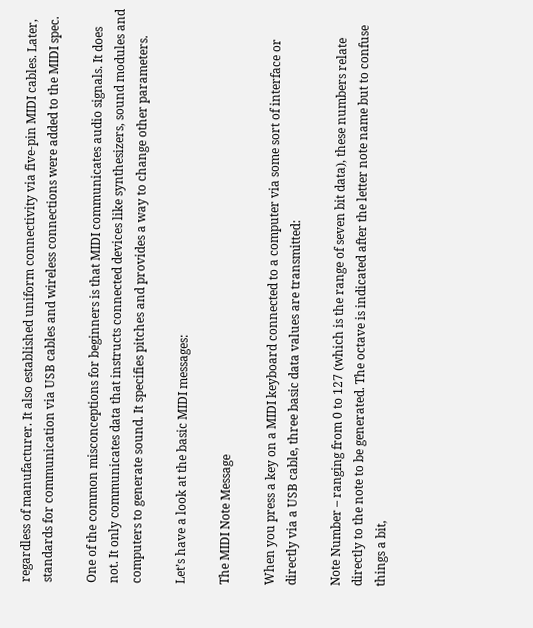regardless of manufacturer. It also established uniform connectivity via five-pin MIDI cables. Later, standards for communication via USB cables and wireless connections were added to the MIDI spec.

One of the common misconceptions for beginners is that MIDI communicates audio signals. It does not. It only communicates data that instructs connected devices like synthesizers, sound modules and computers to generate sound. It specifies pitches and provides a way to change other parameters.

Let’s have a look at the basic MIDI messages:

The MIDI Note Message

When you press a key on a MIDI keyboard connected to a computer via some sort of interface or directly via a USB cable, three basic data values are transmitted:

Note Number – ranging from 0 to 127 (which is the range of seven bit data), these numbers relate directly to the note to be generated. The octave is indicated after the letter note name but to confuse things a bit,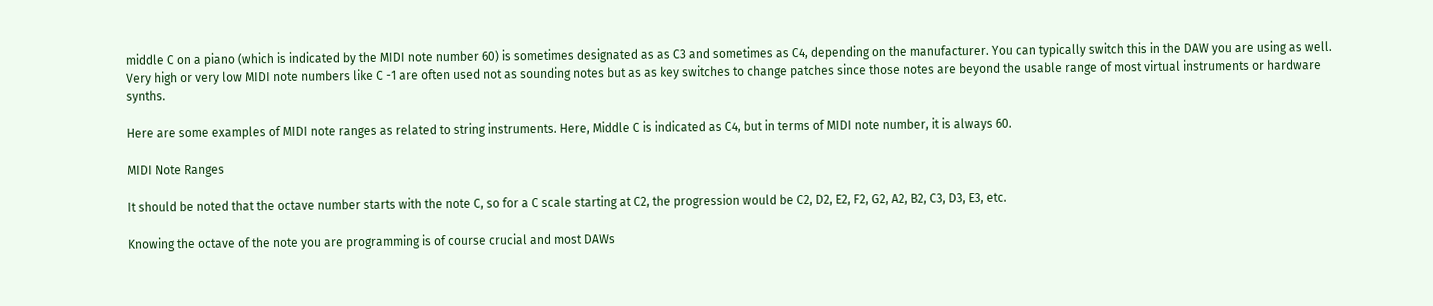middle C on a piano (which is indicated by the MIDI note number 60) is sometimes designated as as C3 and sometimes as C4, depending on the manufacturer. You can typically switch this in the DAW you are using as well. Very high or very low MIDI note numbers like C -1 are often used not as sounding notes but as as key switches to change patches since those notes are beyond the usable range of most virtual instruments or hardware synths.

Here are some examples of MIDI note ranges as related to string instruments. Here, Middle C is indicated as C4, but in terms of MIDI note number, it is always 60.

MIDI Note Ranges

It should be noted that the octave number starts with the note C, so for a C scale starting at C2, the progression would be C2, D2, E2, F2, G2, A2, B2, C3, D3, E3, etc.

Knowing the octave of the note you are programming is of course crucial and most DAWs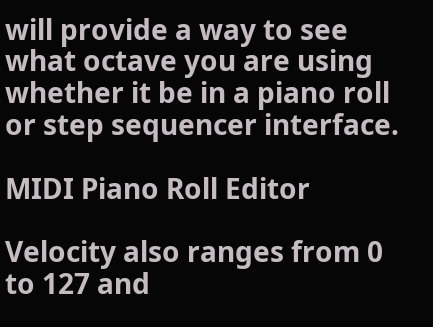will provide a way to see what octave you are using whether it be in a piano roll or step sequencer interface.

MIDI Piano Roll Editor

Velocity also ranges from 0 to 127 and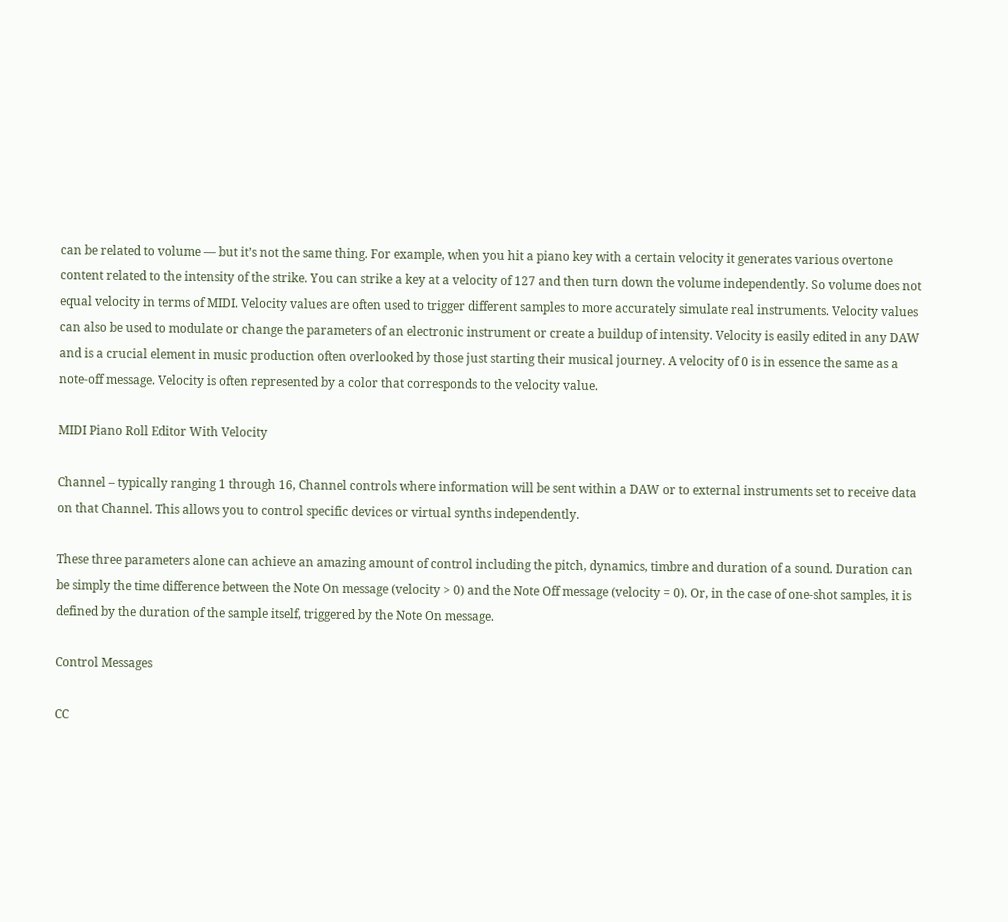can be related to volume — but it’s not the same thing. For example, when you hit a piano key with a certain velocity it generates various overtone content related to the intensity of the strike. You can strike a key at a velocity of 127 and then turn down the volume independently. So volume does not equal velocity in terms of MIDI. Velocity values are often used to trigger different samples to more accurately simulate real instruments. Velocity values can also be used to modulate or change the parameters of an electronic instrument or create a buildup of intensity. Velocity is easily edited in any DAW and is a crucial element in music production often overlooked by those just starting their musical journey. A velocity of 0 is in essence the same as a note-off message. Velocity is often represented by a color that corresponds to the velocity value.

MIDI Piano Roll Editor With Velocity

Channel – typically ranging 1 through 16, Channel controls where information will be sent within a DAW or to external instruments set to receive data on that Channel. This allows you to control specific devices or virtual synths independently.

These three parameters alone can achieve an amazing amount of control including the pitch, dynamics, timbre and duration of a sound. Duration can be simply the time difference between the Note On message (velocity > 0) and the Note Off message (velocity = 0). Or, in the case of one-shot samples, it is defined by the duration of the sample itself, triggered by the Note On message.

Control Messages

CC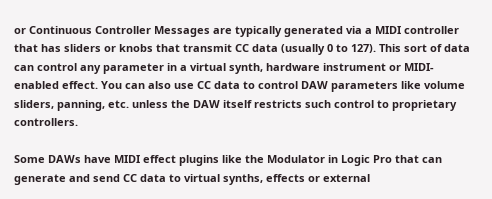or Continuous Controller Messages are typically generated via a MIDI controller that has sliders or knobs that transmit CC data (usually 0 to 127). This sort of data can control any parameter in a virtual synth, hardware instrument or MIDI-enabled effect. You can also use CC data to control DAW parameters like volume sliders, panning, etc. unless the DAW itself restricts such control to proprietary controllers.

Some DAWs have MIDI effect plugins like the Modulator in Logic Pro that can generate and send CC data to virtual synths, effects or external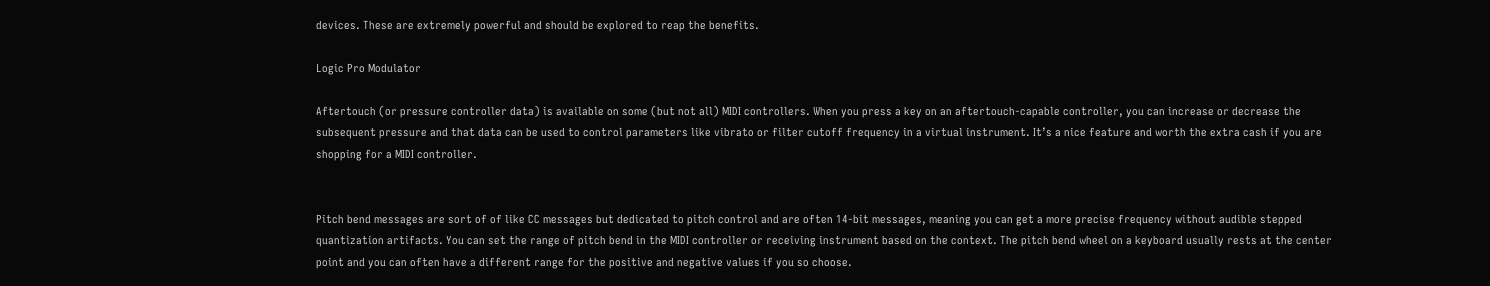devices. These are extremely powerful and should be explored to reap the benefits.

Logic Pro Modulator

Aftertouch (or pressure controller data) is available on some (but not all) MIDI controllers. When you press a key on an aftertouch-capable controller, you can increase or decrease the subsequent pressure and that data can be used to control parameters like vibrato or filter cutoff frequency in a virtual instrument. It’s a nice feature and worth the extra cash if you are shopping for a MIDI controller.


Pitch bend messages are sort of of like CC messages but dedicated to pitch control and are often 14-bit messages, meaning you can get a more precise frequency without audible stepped quantization artifacts. You can set the range of pitch bend in the MIDI controller or receiving instrument based on the context. The pitch bend wheel on a keyboard usually rests at the center point and you can often have a different range for the positive and negative values if you so choose.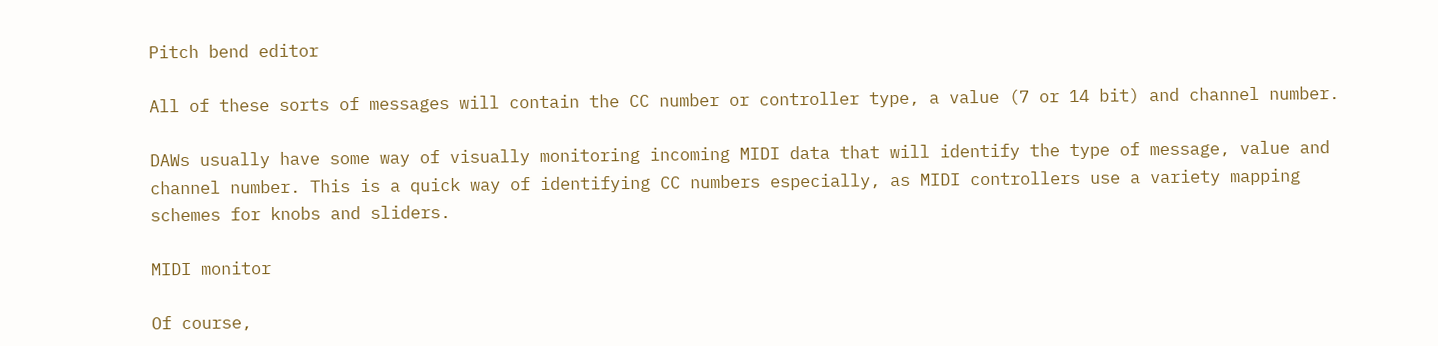Pitch bend editor

All of these sorts of messages will contain the CC number or controller type, a value (7 or 14 bit) and channel number.

DAWs usually have some way of visually monitoring incoming MIDI data that will identify the type of message, value and channel number. This is a quick way of identifying CC numbers especially, as MIDI controllers use a variety mapping schemes for knobs and sliders.

MIDI monitor

Of course,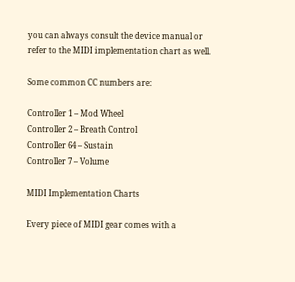you can always consult the device manual or refer to the MIDI implementation chart as well.

Some common CC numbers are:

Controller 1 – Mod Wheel
Controller 2 – Breath Control
Controller 64 – Sustain
Controller 7 – Volume

MIDI Implementation Charts

Every piece of MIDI gear comes with a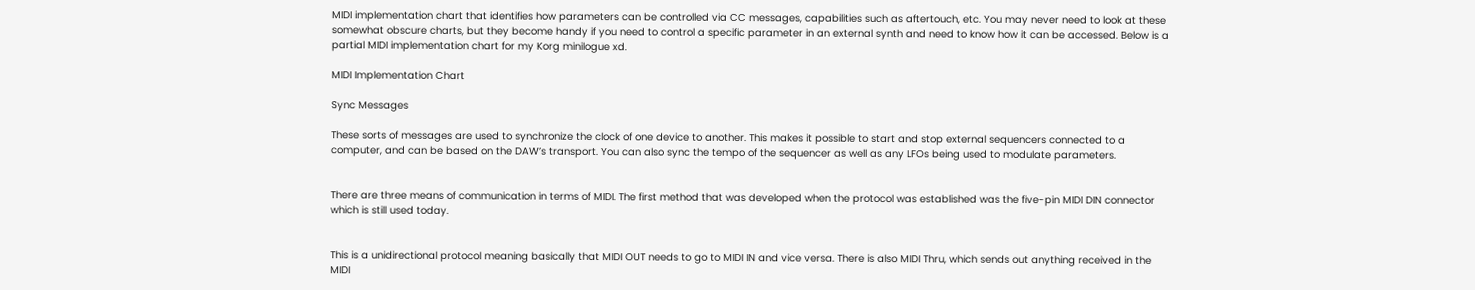MIDI implementation chart that identifies how parameters can be controlled via CC messages, capabilities such as aftertouch, etc. You may never need to look at these somewhat obscure charts, but they become handy if you need to control a specific parameter in an external synth and need to know how it can be accessed. Below is a partial MIDI implementation chart for my Korg minilogue xd.

MIDI Implementation Chart

Sync Messages

These sorts of messages are used to synchronize the clock of one device to another. This makes it possible to start and stop external sequencers connected to a computer, and can be based on the DAW’s transport. You can also sync the tempo of the sequencer as well as any LFOs being used to modulate parameters.


There are three means of communication in terms of MIDI. The first method that was developed when the protocol was established was the five-pin MIDI DIN connector which is still used today.


This is a unidirectional protocol meaning basically that MIDI OUT needs to go to MIDI IN and vice versa. There is also MIDI Thru, which sends out anything received in the MIDI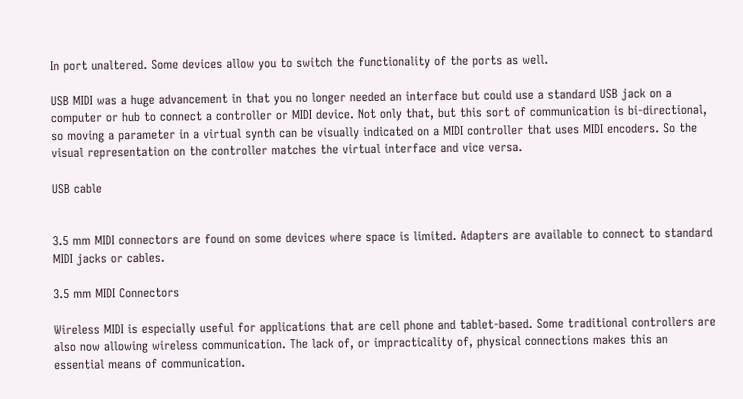In port unaltered. Some devices allow you to switch the functionality of the ports as well.

USB MIDI was a huge advancement in that you no longer needed an interface but could use a standard USB jack on a computer or hub to connect a controller or MIDI device. Not only that, but this sort of communication is bi-directional, so moving a parameter in a virtual synth can be visually indicated on a MIDI controller that uses MIDI encoders. So the visual representation on the controller matches the virtual interface and vice versa.

USB cable


3.5 mm MIDI connectors are found on some devices where space is limited. Adapters are available to connect to standard MIDI jacks or cables.

3.5 mm MIDI Connectors

Wireless MIDI is especially useful for applications that are cell phone and tablet-based. Some traditional controllers are also now allowing wireless communication. The lack of, or impracticality of, physical connections makes this an essential means of communication.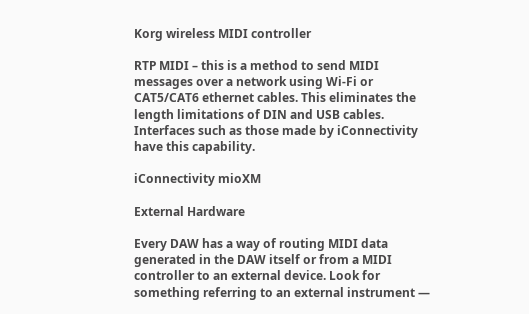Korg wireless MIDI controller

RTP MIDI – this is a method to send MIDI messages over a network using Wi-Fi or CAT5/CAT6 ethernet cables. This eliminates the length limitations of DIN and USB cables. Interfaces such as those made by iConnectivity have this capability.

iConnectivity mioXM

External Hardware

Every DAW has a way of routing MIDI data generated in the DAW itself or from a MIDI controller to an external device. Look for something referring to an external instrument —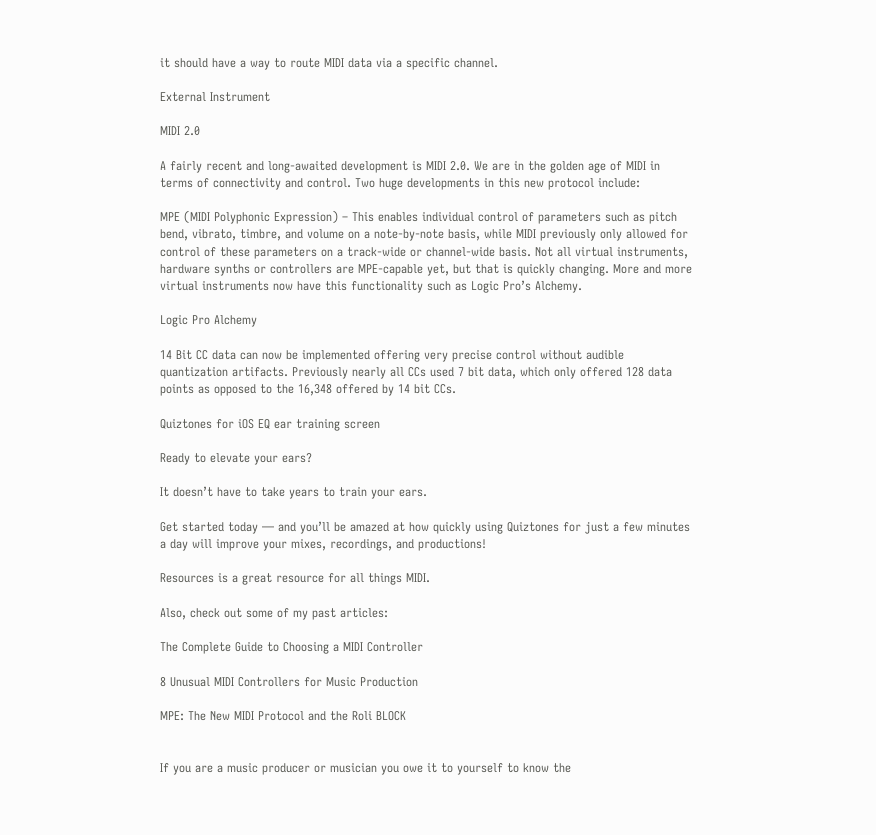it should have a way to route MIDI data via a specific channel.

External Instrument

MIDI 2.0

A fairly recent and long-awaited development is MIDI 2.0. We are in the golden age of MIDI in terms of connectivity and control. Two huge developments in this new protocol include:

MPE (MIDI Polyphonic Expression) – This enables individual control of parameters such as pitch bend, vibrato, timbre, and volume on a note-by-note basis, while MIDI previously only allowed for control of these parameters on a track-wide or channel-wide basis. Not all virtual instruments, hardware synths or controllers are MPE-capable yet, but that is quickly changing. More and more virtual instruments now have this functionality such as Logic Pro’s Alchemy.

Logic Pro Alchemy

14 Bit CC data can now be implemented offering very precise control without audible quantization artifacts. Previously nearly all CCs used 7 bit data, which only offered 128 data points as opposed to the 16,348 offered by 14 bit CCs.

Quiztones for iOS EQ ear training screen

Ready to elevate your ears?

It doesn’t have to take years to train your ears.

Get started today — and you’ll be amazed at how quickly using Quiztones for just a few minutes a day will improve your mixes, recordings, and productions!

Resources is a great resource for all things MIDI.

Also, check out some of my past articles:

The Complete Guide to Choosing a MIDI Controller

8 Unusual MIDI Controllers for Music Production

MPE: The New MIDI Protocol and the Roli BLOCK


If you are a music producer or musician you owe it to yourself to know the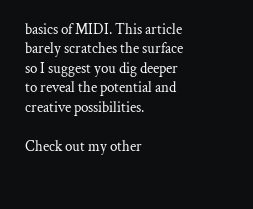basics of MIDI. This article barely scratches the surface so I suggest you dig deeper to reveal the potential and creative possibilities.

Check out my other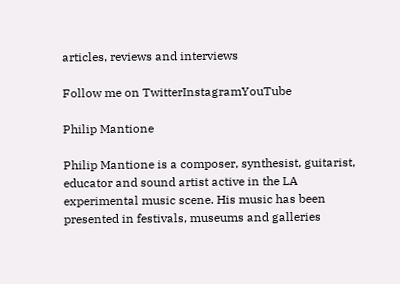articles, reviews and interviews

Follow me on TwitterInstagramYouTube

Philip Mantione

Philip Mantione is a composer, synthesist, guitarist, educator and sound artist active in the LA experimental music scene. His music has been presented in festivals, museums and galleries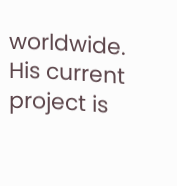worldwide. His current project is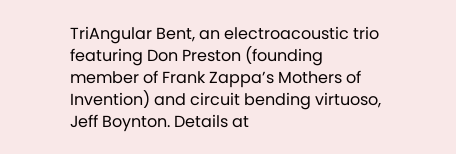TriAngular Bent, an electroacoustic trio featuring Don Preston (founding member of Frank Zappa’s Mothers of Invention) and circuit bending virtuoso, Jeff Boynton. Details at